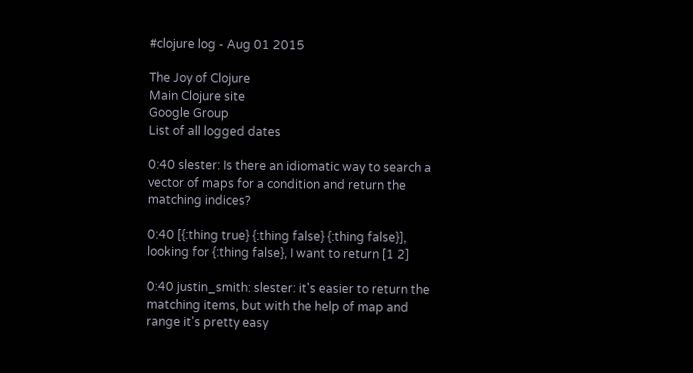#clojure log - Aug 01 2015

The Joy of Clojure
Main Clojure site
Google Group
List of all logged dates

0:40 slester: Is there an idiomatic way to search a vector of maps for a condition and return the matching indices?

0:40 [{:thing true} {:thing false} {:thing false}], looking for {:thing false}, I want to return [1 2]

0:40 justin_smith: slester: it's easier to return the matching items, but with the help of map and range it's pretty easy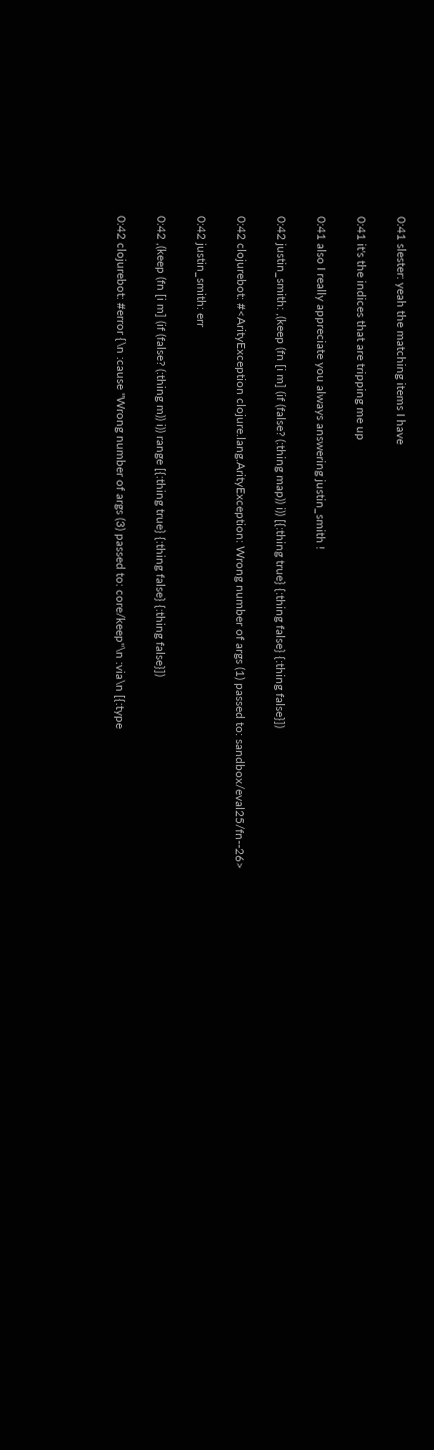0:41 slester: yeah the matching items I have

0:41 it's the indices that are tripping me up

0:41 also I really appreciate you always answering justin_smith !

0:42 justin_smith: ,(keep (fn [i m] (if (false? (:thing map)) i)) [{:thing true} {:thing false} {:thing false}])

0:42 clojurebot: #<ArityException clojure.lang.ArityException: Wrong number of args (1) passed to: sandbox/eval25/fn--26>

0:42 justin_smith: err

0:42 ,(keep (fn [i m] (if (false? (:thing m)) i)) range [{:thing true} {:thing false} {:thing false}])

0:42 clojurebot: #error {\n :cause "Wrong number of args (3) passed to: core/keep"\n :via\n [{:type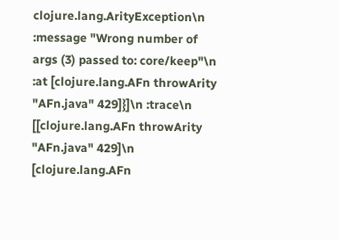clojure.lang.ArityException\n :message "Wrong number of args (3) passed to: core/keep"\n :at [clojure.lang.AFn throwArity "AFn.java" 429]}]\n :trace\n [[clojure.lang.AFn throwArity "AFn.java" 429]\n [clojure.lang.AFn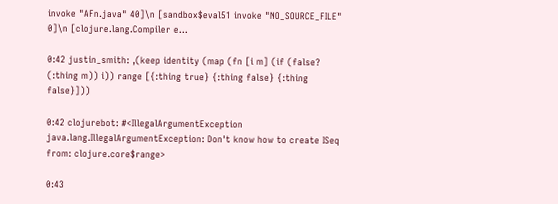invoke "AFn.java" 40]\n [sandbox$eval51 invoke "NO_SOURCE_FILE" 0]\n [clojure.lang.Compiler e...

0:42 justin_smith: ,(keep identity (map (fn [i m] (if (false? (:thing m)) i)) range [{:thing true} {:thing false} {:thing false}]))

0:42 clojurebot: #<IllegalArgumentException java.lang.IllegalArgumentException: Don't know how to create ISeq from: clojure.core$range>

0:43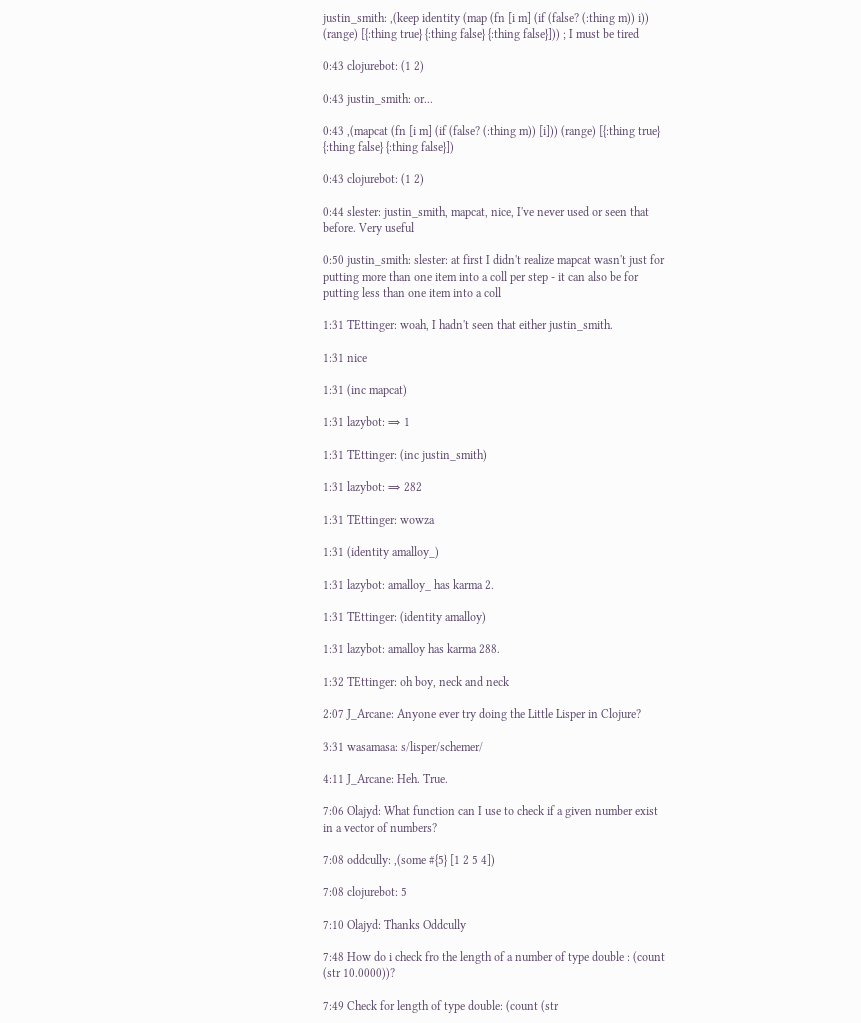justin_smith: ,(keep identity (map (fn [i m] (if (false? (:thing m)) i)) (range) [{:thing true} {:thing false} {:thing false}])) ; I must be tired

0:43 clojurebot: (1 2)

0:43 justin_smith: or...

0:43 ,(mapcat (fn [i m] (if (false? (:thing m)) [i])) (range) [{:thing true} {:thing false} {:thing false}])

0:43 clojurebot: (1 2)

0:44 slester: justin_smith, mapcat, nice, I've never used or seen that before. Very useful

0:50 justin_smith: slester: at first I didn't realize mapcat wasn't just for putting more than one item into a coll per step - it can also be for putting less than one item into a coll

1:31 TEttinger: woah, I hadn't seen that either justin_smith.

1:31 nice

1:31 (inc mapcat)

1:31 lazybot: ⇒ 1

1:31 TEttinger: (inc justin_smith)

1:31 lazybot: ⇒ 282

1:31 TEttinger: wowza

1:31 (identity amalloy_)

1:31 lazybot: amalloy_ has karma 2.

1:31 TEttinger: (identity amalloy)

1:31 lazybot: amalloy has karma 288.

1:32 TEttinger: oh boy, neck and neck

2:07 J_Arcane: Anyone ever try doing the Little Lisper in Clojure?

3:31 wasamasa: s/lisper/schemer/

4:11 J_Arcane: Heh. True.

7:06 Olajyd: What function can I use to check if a given number exist in a vector of numbers?

7:08 oddcully: ,(some #{5} [1 2 5 4])

7:08 clojurebot: 5

7:10 Olajyd: Thanks Oddcully

7:48 How do i check fro the length of a number of type double : (count (str 10.0000))?

7:49 Check for length of type double: (count (str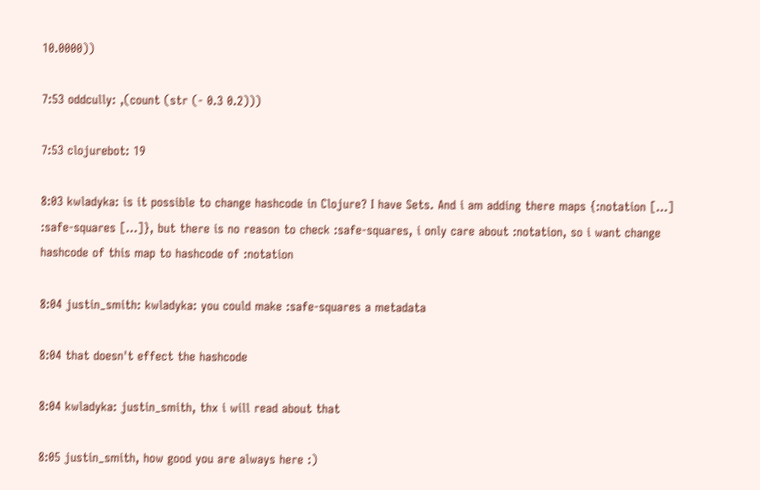10.0000))

7:53 oddcully: ,(count (str (- 0.3 0.2)))

7:53 clojurebot: 19

8:03 kwladyka: is it possible to change hashcode in Clojure? I have Sets. And i am adding there maps {:notation [...] :safe-squares [...]}, but there is no reason to check :safe-squares, i only care about :notation, so i want change hashcode of this map to hashcode of :notation

8:04 justin_smith: kwladyka: you could make :safe-squares a metadata

8:04 that doesn't effect the hashcode

8:04 kwladyka: justin_smith, thx i will read about that

8:05 justin_smith, how good you are always here :)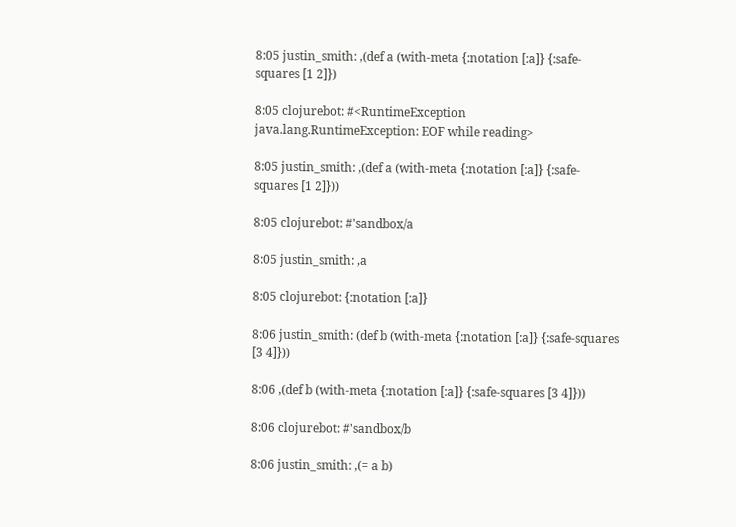8:05 justin_smith: ,(def a (with-meta {:notation [:a]} {:safe-squares [1 2]})

8:05 clojurebot: #<RuntimeException java.lang.RuntimeException: EOF while reading>

8:05 justin_smith: ,(def a (with-meta {:notation [:a]} {:safe-squares [1 2]}))

8:05 clojurebot: #'sandbox/a

8:05 justin_smith: ,a

8:05 clojurebot: {:notation [:a]}

8:06 justin_smith: (def b (with-meta {:notation [:a]} {:safe-squares [3 4]}))

8:06 ,(def b (with-meta {:notation [:a]} {:safe-squares [3 4]}))

8:06 clojurebot: #'sandbox/b

8:06 justin_smith: ,(= a b)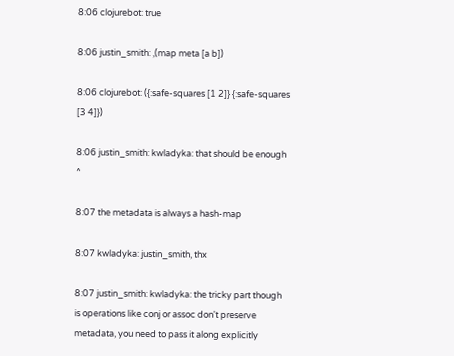8:06 clojurebot: true

8:06 justin_smith: ,(map meta [a b])

8:06 clojurebot: ({:safe-squares [1 2]} {:safe-squares [3 4]})

8:06 justin_smith: kwladyka: that should be enough ^

8:07 the metadata is always a hash-map

8:07 kwladyka: justin_smith, thx

8:07 justin_smith: kwladyka: the tricky part though is operations like conj or assoc don't preserve metadata, you need to pass it along explicitly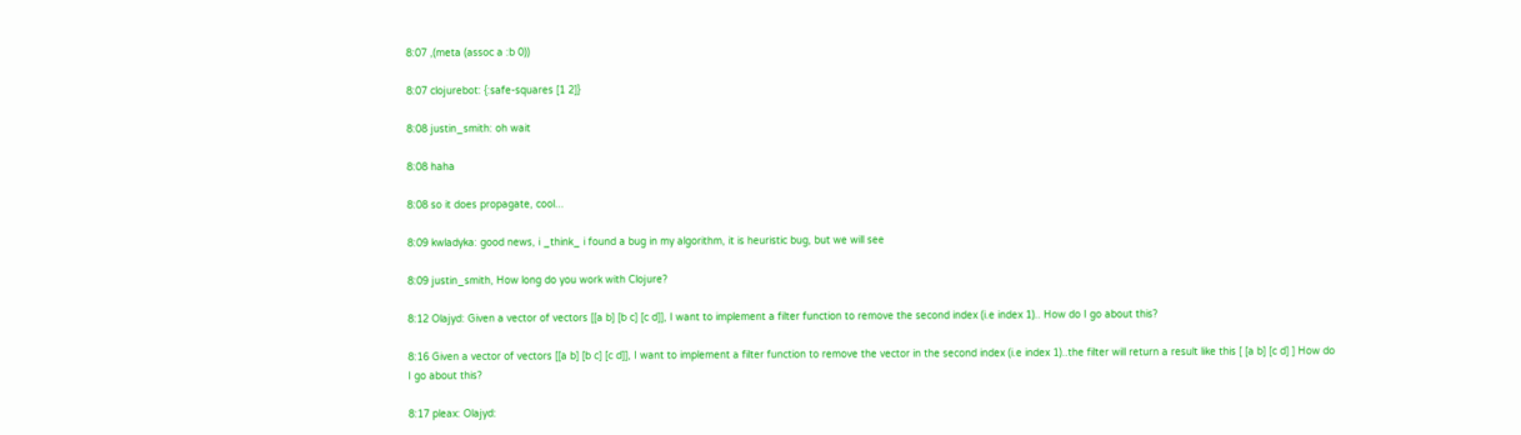8:07 ,(meta (assoc a :b 0))

8:07 clojurebot: {:safe-squares [1 2]}

8:08 justin_smith: oh wait

8:08 haha

8:08 so it does propagate, cool...

8:09 kwladyka: good news, i _think_ i found a bug in my algorithm, it is heuristic bug, but we will see

8:09 justin_smith, How long do you work with Clojure?

8:12 Olajyd: Given a vector of vectors [[a b] [b c] [c d]], I want to implement a filter function to remove the second index (i.e index 1).. How do I go about this?

8:16 Given a vector of vectors [[a b] [b c] [c d]], I want to implement a filter function to remove the vector in the second index (i.e index 1)..the filter will return a result like this [ [a b] [c d] ] How do I go about this?

8:17 pleax: Olajyd: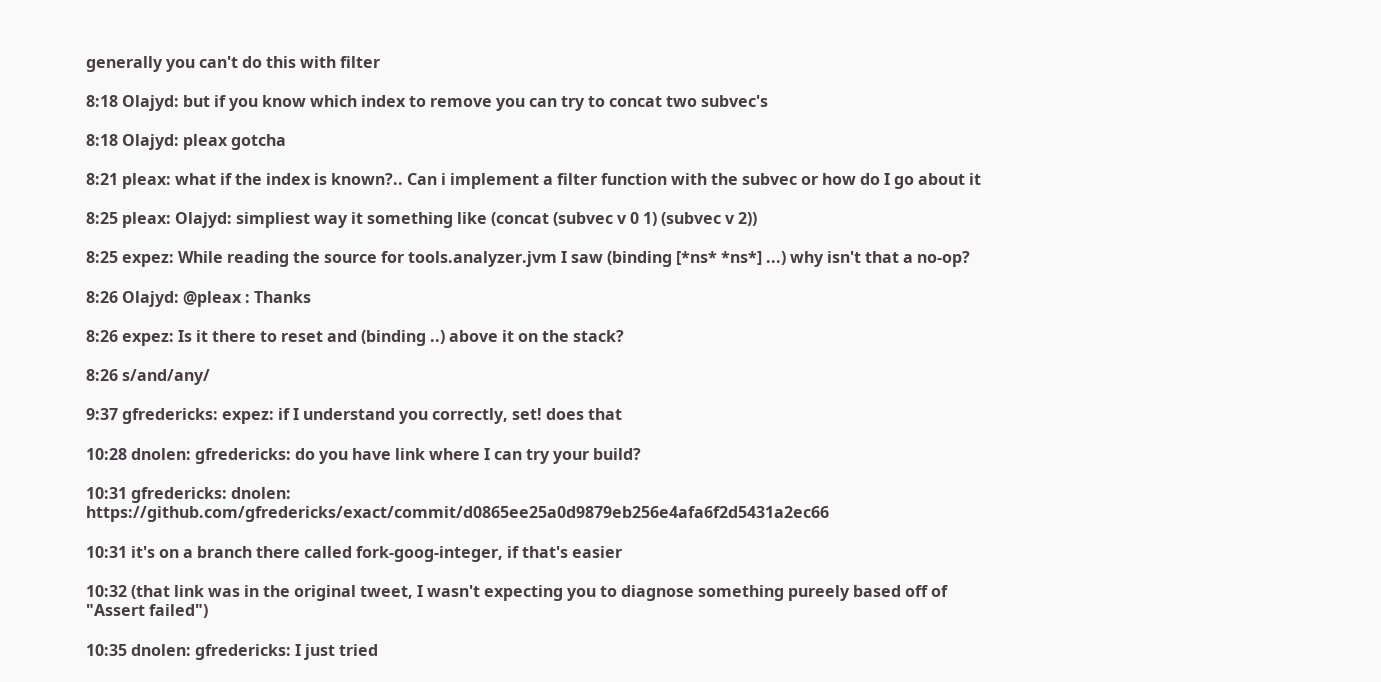generally you can't do this with filter

8:18 Olajyd: but if you know which index to remove you can try to concat two subvec's

8:18 Olajyd: pleax gotcha

8:21 pleax: what if the index is known?.. Can i implement a filter function with the subvec or how do I go about it

8:25 pleax: Olajyd: simpliest way it something like (concat (subvec v 0 1) (subvec v 2))

8:25 expez: While reading the source for tools.analyzer.jvm I saw (binding [*ns* *ns*] ...) why isn't that a no-op?

8:26 Olajyd: @pleax : Thanks

8:26 expez: Is it there to reset and (binding ..) above it on the stack?

8:26 s/and/any/

9:37 gfredericks: expez: if I understand you correctly, set! does that

10:28 dnolen: gfredericks: do you have link where I can try your build?

10:31 gfredericks: dnolen: https://github.com/gfredericks/exact/commit/d0865ee25a0d9879eb256e4afa6f2d5431a2ec66

10:31 it's on a branch there called fork-goog-integer, if that's easier

10:32 (that link was in the original tweet, I wasn't expecting you to diagnose something pureely based off of "Assert failed")

10:35 dnolen: gfredericks: I just tried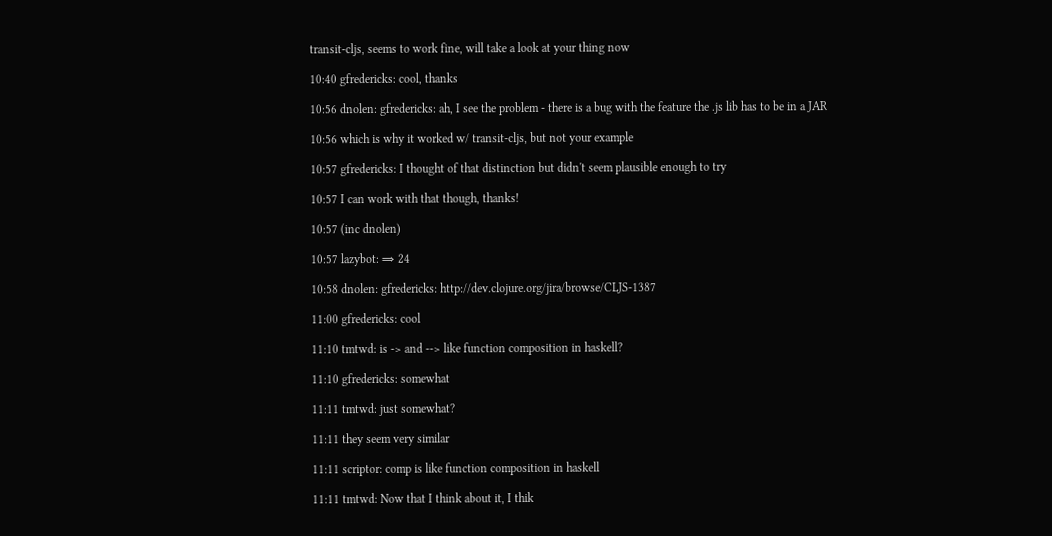transit-cljs, seems to work fine, will take a look at your thing now

10:40 gfredericks: cool, thanks

10:56 dnolen: gfredericks: ah, I see the problem - there is a bug with the feature the .js lib has to be in a JAR

10:56 which is why it worked w/ transit-cljs, but not your example

10:57 gfredericks: I thought of that distinction but didn't seem plausible enough to try

10:57 I can work with that though, thanks!

10:57 (inc dnolen)

10:57 lazybot: ⇒ 24

10:58 dnolen: gfredericks: http://dev.clojure.org/jira/browse/CLJS-1387

11:00 gfredericks: cool

11:10 tmtwd: is -> and --> like function composition in haskell?

11:10 gfredericks: somewhat

11:11 tmtwd: just somewhat?

11:11 they seem very similar

11:11 scriptor: comp is like function composition in haskell

11:11 tmtwd: Now that I think about it, I thik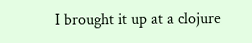I brought it up at a clojure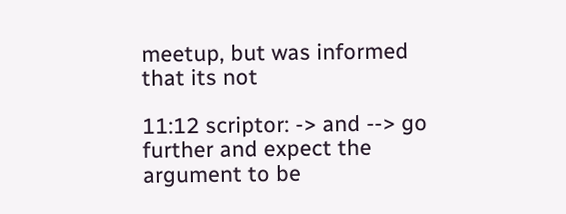meetup, but was informed that its not

11:12 scriptor: -> and --> go further and expect the argument to be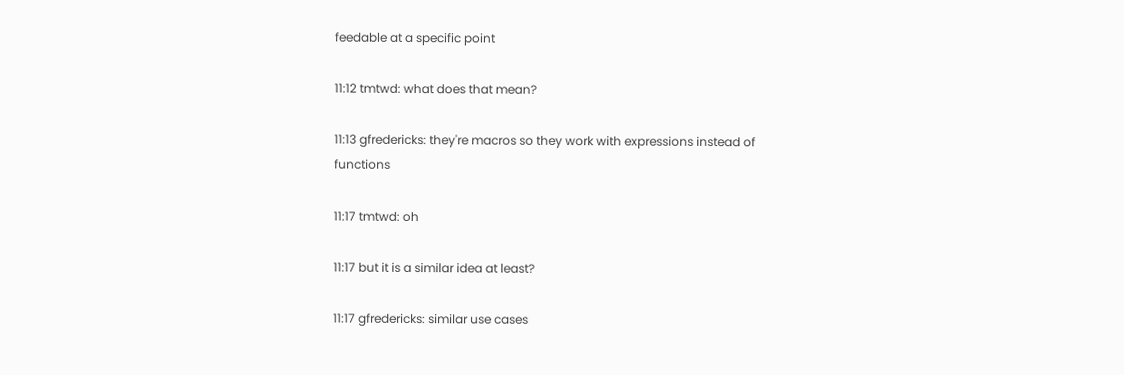feedable at a specific point

11:12 tmtwd: what does that mean?

11:13 gfredericks: they're macros so they work with expressions instead of functions

11:17 tmtwd: oh

11:17 but it is a similar idea at least?

11:17 gfredericks: similar use cases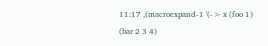11:17 ,(macroexpand-1 '(-> x (foo 1) (bar 2 3 4)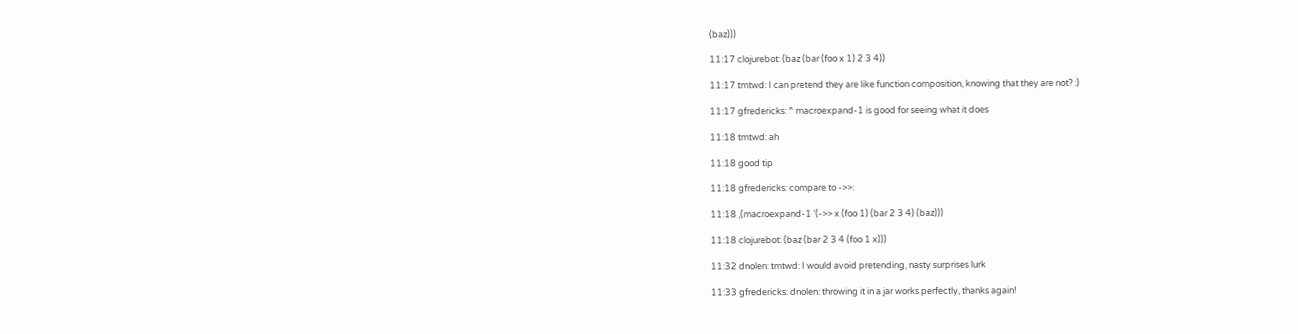(baz)))

11:17 clojurebot: (baz (bar (foo x 1) 2 3 4))

11:17 tmtwd: I can pretend they are like function composition, knowing that they are not? :)

11:17 gfredericks: ^ macroexpand-1 is good for seeing what it does

11:18 tmtwd: ah

11:18 good tip

11:18 gfredericks: compare to ->>:

11:18 ,(macroexpand-1 '(->> x (foo 1) (bar 2 3 4) (baz)))

11:18 clojurebot: (baz (bar 2 3 4 (foo 1 x)))

11:32 dnolen: tmtwd: I would avoid pretending, nasty surprises lurk

11:33 gfredericks: dnolen: throwing it in a jar works perfectly, thanks again!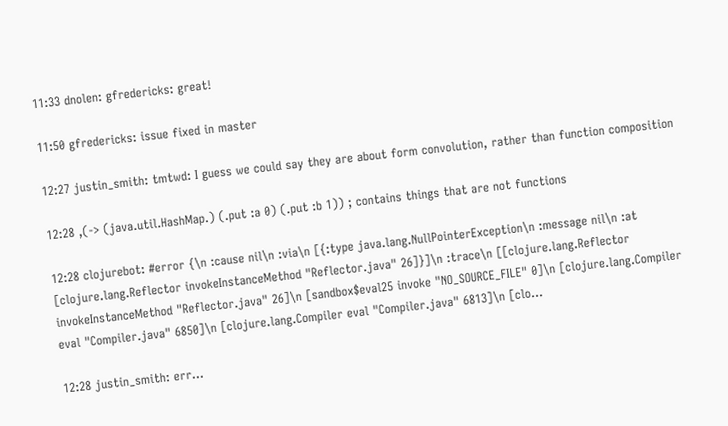11:33 dnolen: gfredericks: great!

11:50 gfredericks: issue fixed in master

12:27 justin_smith: tmtwd: I guess we could say they are about form convolution, rather than function composition

12:28 ,(-> (java.util.HashMap.) (.put :a 0) (.put :b 1)) ; contains things that are not functions

12:28 clojurebot: #error {\n :cause nil\n :via\n [{:type java.lang.NullPointerException\n :message nil\n :at [clojure.lang.Reflector invokeInstanceMethod "Reflector.java" 26]}]\n :trace\n [[clojure.lang.Reflector invokeInstanceMethod "Reflector.java" 26]\n [sandbox$eval25 invoke "NO_SOURCE_FILE" 0]\n [clojure.lang.Compiler eval "Compiler.java" 6850]\n [clojure.lang.Compiler eval "Compiler.java" 6813]\n [clo...

12:28 justin_smith: err...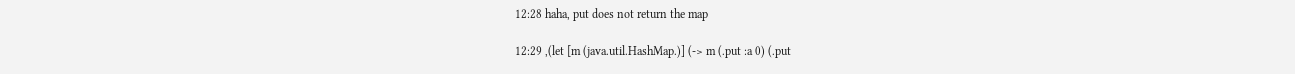12:28 haha, put does not return the map

12:29 ,(let [m (java.util.HashMap.)] (-> m (.put :a 0) (.put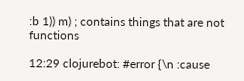:b 1)) m) ; contains things that are not functions

12:29 clojurebot: #error {\n :cause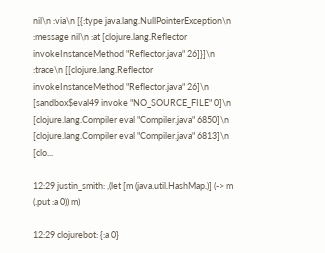nil\n :via\n [{:type java.lang.NullPointerException\n :message nil\n :at [clojure.lang.Reflector invokeInstanceMethod "Reflector.java" 26]}]\n :trace\n [[clojure.lang.Reflector invokeInstanceMethod "Reflector.java" 26]\n [sandbox$eval49 invoke "NO_SOURCE_FILE" 0]\n [clojure.lang.Compiler eval "Compiler.java" 6850]\n [clojure.lang.Compiler eval "Compiler.java" 6813]\n [clo...

12:29 justin_smith: ,(let [m (java.util.HashMap.)] (-> m (.put :a 0)) m)

12:29 clojurebot: {:a 0}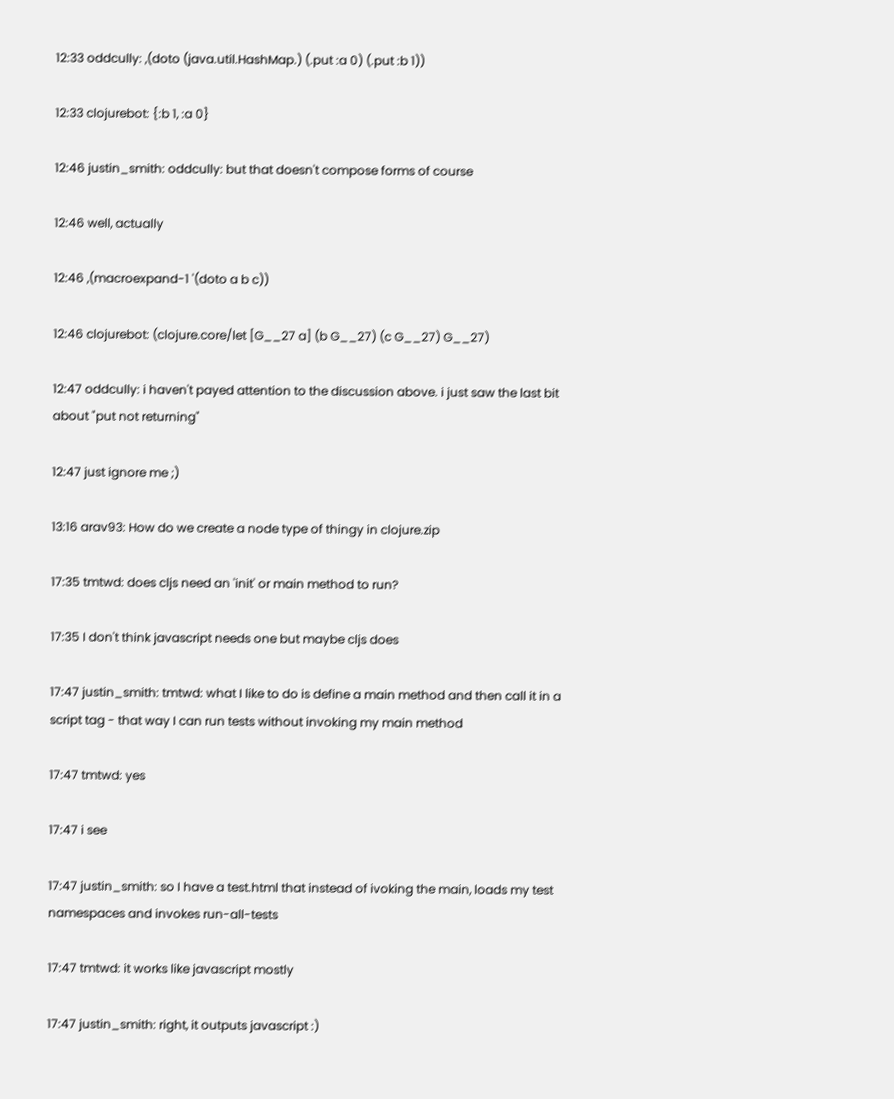12:33 oddcully: ,(doto (java.util.HashMap.) (.put :a 0) (.put :b 1))

12:33 clojurebot: {:b 1, :a 0}

12:46 justin_smith: oddcully: but that doesn't compose forms of course

12:46 well, actually

12:46 ,(macroexpand-1 '(doto a b c))

12:46 clojurebot: (clojure.core/let [G__27 a] (b G__27) (c G__27) G__27)

12:47 oddcully: i haven't payed attention to the discussion above. i just saw the last bit about "put not returning"

12:47 just ignore me ;)

13:16 arav93: How do we create a node type of thingy in clojure.zip

17:35 tmtwd: does cljs need an 'init' or main method to run?

17:35 I don't think javascript needs one but maybe cljs does

17:47 justin_smith: tmtwd: what I like to do is define a main method and then call it in a script tag - that way I can run tests without invoking my main method

17:47 tmtwd: yes

17:47 i see

17:47 justin_smith: so I have a test.html that instead of ivoking the main, loads my test namespaces and invokes run-all-tests

17:47 tmtwd: it works like javascript mostly

17:47 justin_smith: right, it outputs javascript :)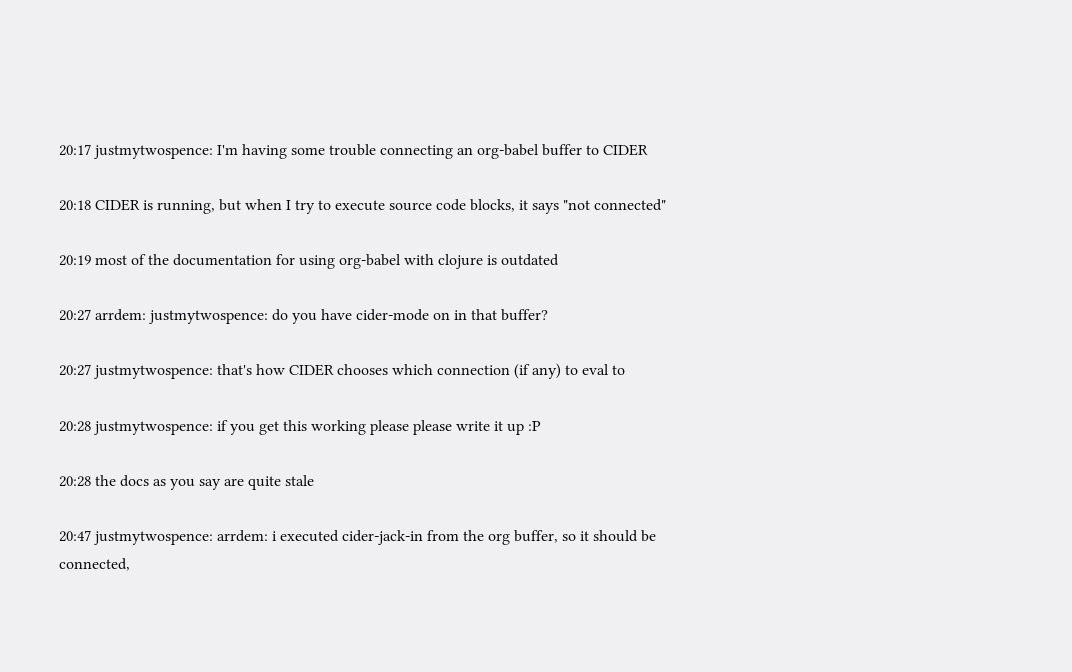20:17 justmytwospence: I'm having some trouble connecting an org-babel buffer to CIDER

20:18 CIDER is running, but when I try to execute source code blocks, it says "not connected"

20:19 most of the documentation for using org-babel with clojure is outdated

20:27 arrdem: justmytwospence: do you have cider-mode on in that buffer?

20:27 justmytwospence: that's how CIDER chooses which connection (if any) to eval to

20:28 justmytwospence: if you get this working please please write it up :P

20:28 the docs as you say are quite stale

20:47 justmytwospence: arrdem: i executed cider-jack-in from the org buffer, so it should be connected,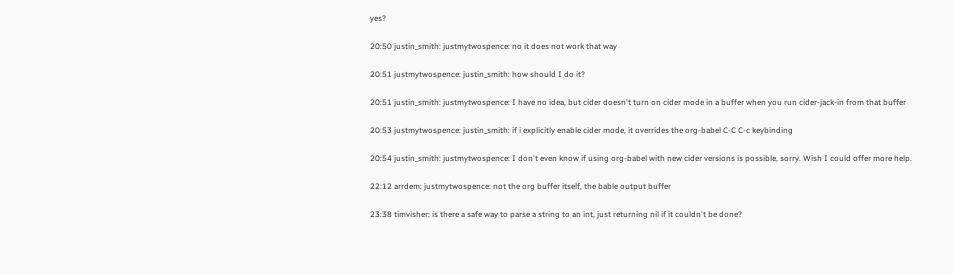yes?

20:50 justin_smith: justmytwospence: no it does not work that way

20:51 justmytwospence: justin_smith: how should I do it?

20:51 justin_smith: justmytwospence: I have no idea, but cider doesn't turn on cider mode in a buffer when you run cider-jack-in from that buffer

20:53 justmytwospence: justin_smith: if i explicitly enable cider mode, it overrides the org-babel C-C C-c keybinding

20:54 justin_smith: justmytwospence: I don't even know if using org-babel with new cider versions is possible, sorry. Wish I could offer more help.

22:12 arrdem: justmytwospence: not the org buffer itself, the bable output buffer

23:38 timvisher: is there a safe way to parse a string to an int, just returning nil if it couldn't be done?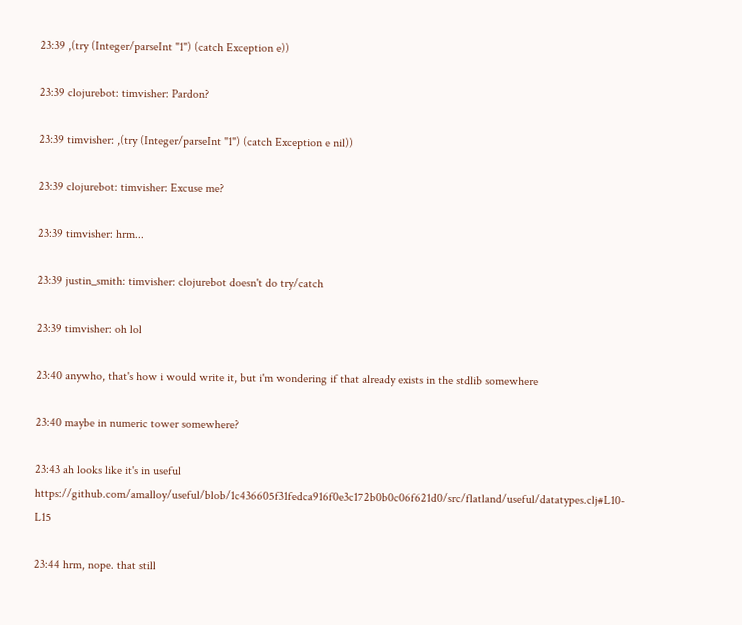23:39 ,(try (Integer/parseInt "1") (catch Exception e))

23:39 clojurebot: timvisher: Pardon?

23:39 timvisher: ,(try (Integer/parseInt "1") (catch Exception e nil))

23:39 clojurebot: timvisher: Excuse me?

23:39 timvisher: hrm...

23:39 justin_smith: timvisher: clojurebot doesn't do try/catch

23:39 timvisher: oh lol

23:40 anywho, that's how i would write it, but i'm wondering if that already exists in the stdlib somewhere

23:40 maybe in numeric tower somewhere?

23:43 ah looks like it's in useful https://github.com/amalloy/useful/blob/1c436605f31fedca916f0e3c172b0b0c06f621d0/src/flatland/useful/datatypes.clj#L10-L15

23:44 hrm, nope. that still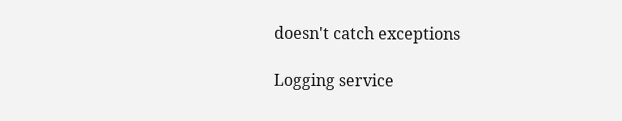doesn't catch exceptions

Logging service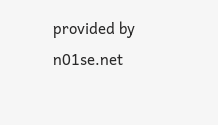provided by n01se.net